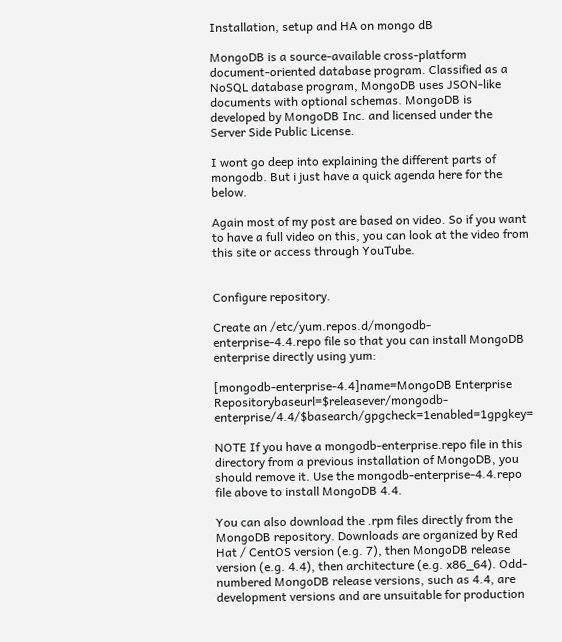Installation, setup and HA on mongo dB

MongoDB is a source-available cross-platform document-oriented database program. Classified as a NoSQL database program, MongoDB uses JSON-like documents with optional schemas. MongoDB is developed by MongoDB Inc. and licensed under the Server Side Public License.

I wont go deep into explaining the different parts of mongodb. But i just have a quick agenda here for the below.

Again most of my post are based on video. So if you want to have a full video on this, you can look at the video from this site or access through YouTube.


Configure repository.

Create an /etc/yum.repos.d/mongodb-enterprise-4.4.repo file so that you can install MongoDB enterprise directly using yum:

[mongodb-enterprise-4.4]name=MongoDB Enterprise Repositorybaseurl=$releasever/mongodb-enterprise/4.4/$basearch/gpgcheck=1enabled=1gpgkey=

NOTE If you have a mongodb-enterprise.repo file in this directory from a previous installation of MongoDB, you should remove it. Use the mongodb-enterprise-4.4.repo file above to install MongoDB 4.4.

You can also download the .rpm files directly from the MongoDB repository. Downloads are organized by Red Hat / CentOS version (e.g. 7), then MongoDB release version (e.g. 4.4), then architecture (e.g. x86_64). Odd-numbered MongoDB release versions, such as 4.4, are development versions and are unsuitable for production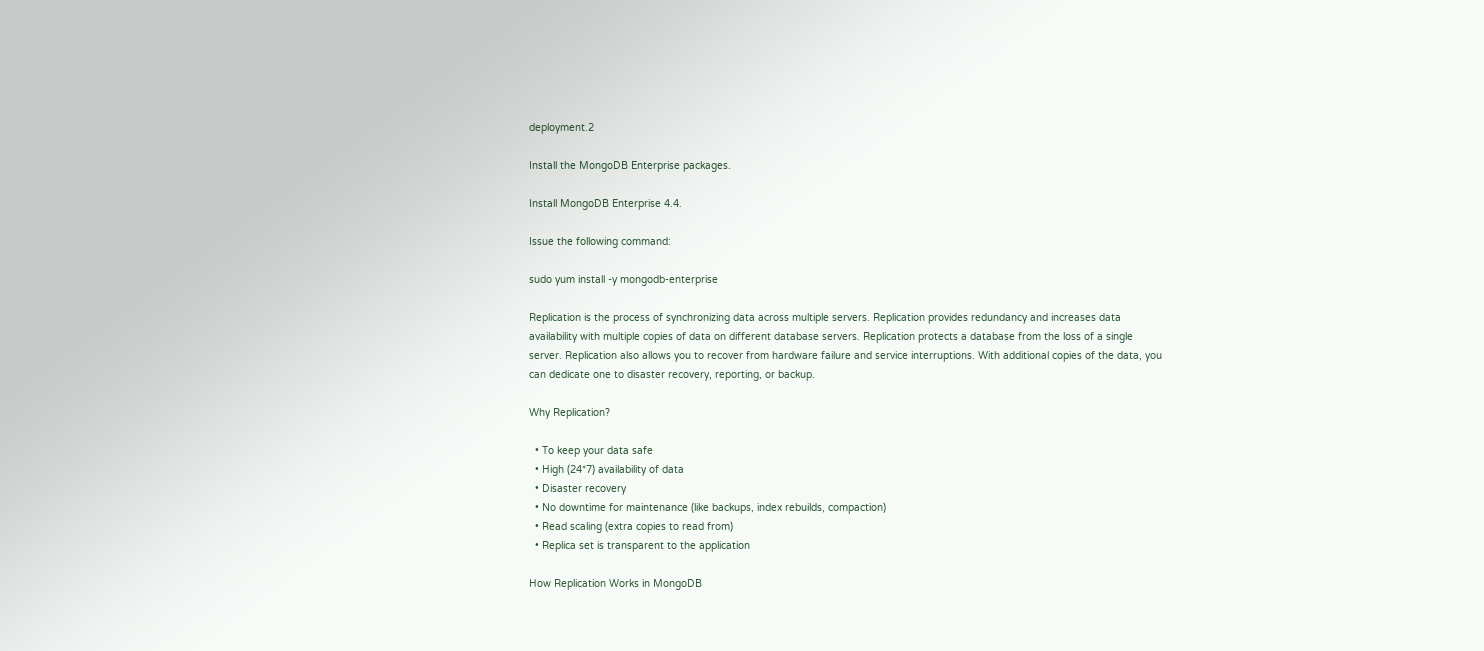deployment.2

Install the MongoDB Enterprise packages.

Install MongoDB Enterprise 4.4.

Issue the following command:

sudo yum install -y mongodb-enterprise

Replication is the process of synchronizing data across multiple servers. Replication provides redundancy and increases data availability with multiple copies of data on different database servers. Replication protects a database from the loss of a single server. Replication also allows you to recover from hardware failure and service interruptions. With additional copies of the data, you can dedicate one to disaster recovery, reporting, or backup.

Why Replication?

  • To keep your data safe
  • High (24*7) availability of data
  • Disaster recovery
  • No downtime for maintenance (like backups, index rebuilds, compaction)
  • Read scaling (extra copies to read from)
  • Replica set is transparent to the application

How Replication Works in MongoDB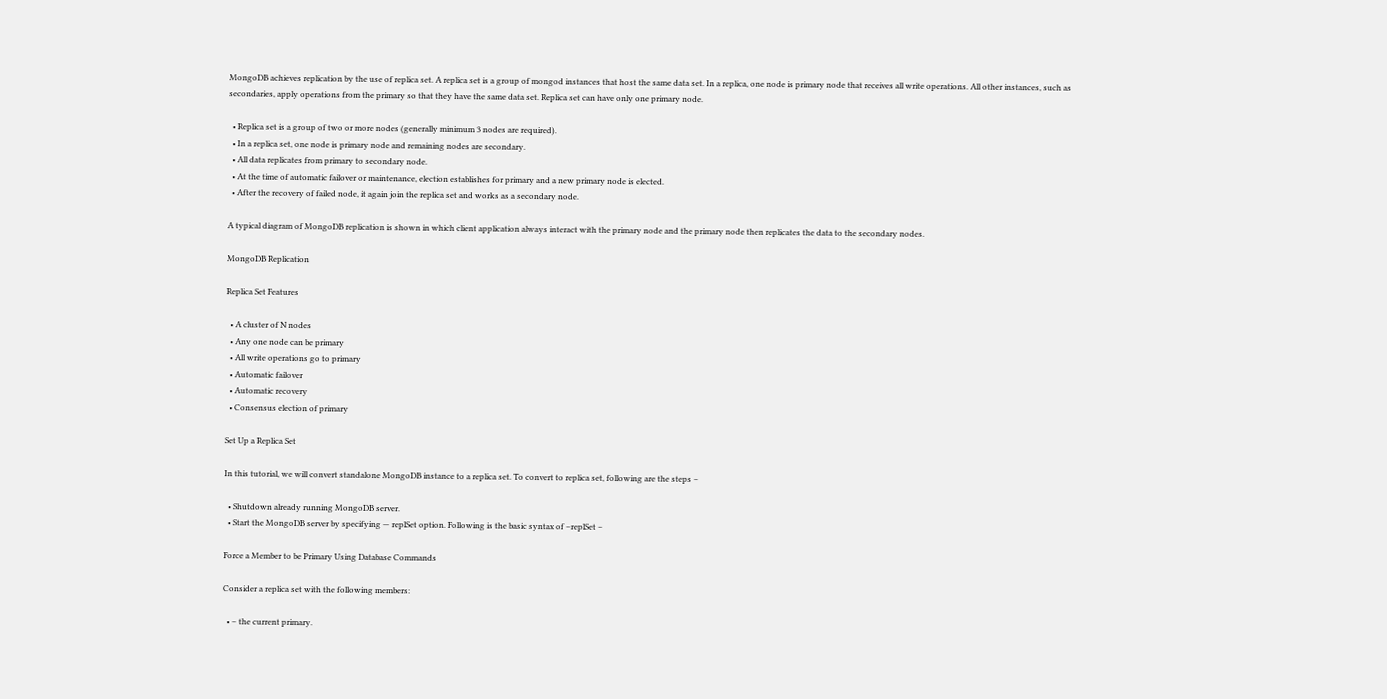MongoDB achieves replication by the use of replica set. A replica set is a group of mongod instances that host the same data set. In a replica, one node is primary node that receives all write operations. All other instances, such as secondaries, apply operations from the primary so that they have the same data set. Replica set can have only one primary node.

  • Replica set is a group of two or more nodes (generally minimum 3 nodes are required).
  • In a replica set, one node is primary node and remaining nodes are secondary.
  • All data replicates from primary to secondary node.
  • At the time of automatic failover or maintenance, election establishes for primary and a new primary node is elected.
  • After the recovery of failed node, it again join the replica set and works as a secondary node.

A typical diagram of MongoDB replication is shown in which client application always interact with the primary node and the primary node then replicates the data to the secondary nodes.

MongoDB Replication

Replica Set Features

  • A cluster of N nodes
  • Any one node can be primary
  • All write operations go to primary
  • Automatic failover
  • Automatic recovery
  • Consensus election of primary

Set Up a Replica Set

In this tutorial, we will convert standalone MongoDB instance to a replica set. To convert to replica set, following are the steps −

  • Shutdown already running MongoDB server.
  • Start the MongoDB server by specifying — replSet option. Following is the basic syntax of –replSet −

Force a Member to be Primary Using Database Commands

Consider a replica set with the following members:

  • – the current primary.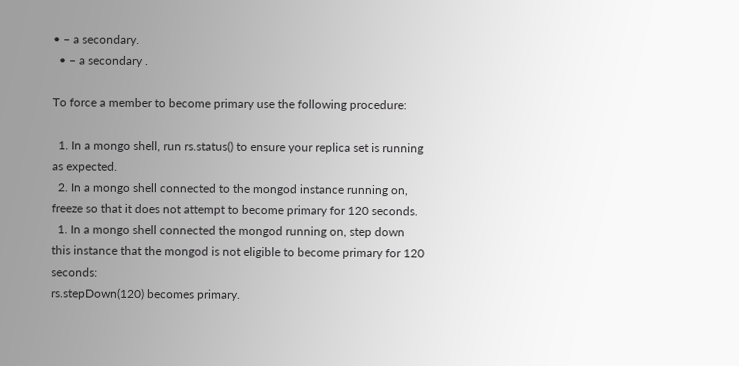• – a secondary.
  • – a secondary .

To force a member to become primary use the following procedure:

  1. In a mongo shell, run rs.status() to ensure your replica set is running as expected.
  2. In a mongo shell connected to the mongod instance running on, freeze so that it does not attempt to become primary for 120 seconds.
  1. In a mongo shell connected the mongod running on, step down this instance that the mongod is not eligible to become primary for 120 seconds:
rs.stepDown(120) becomes primary.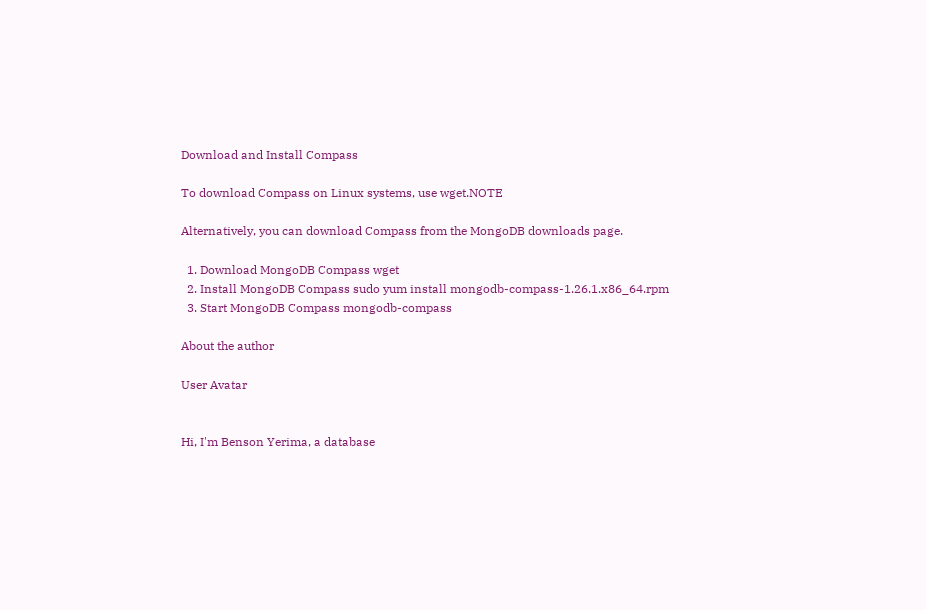Download and Install Compass

To download Compass on Linux systems, use wget.NOTE

Alternatively, you can download Compass from the MongoDB downloads page.

  1. Download MongoDB Compass wget
  2. Install MongoDB Compass sudo yum install mongodb-compass-1.26.1.x86_64.rpm
  3. Start MongoDB Compass mongodb-compass

About the author

User Avatar


Hi, I'm Benson Yerima, a database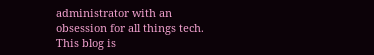administrator with an obsession for all things tech. This blog is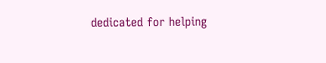dedicated for helping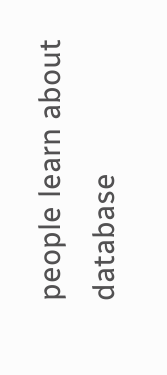people learn about database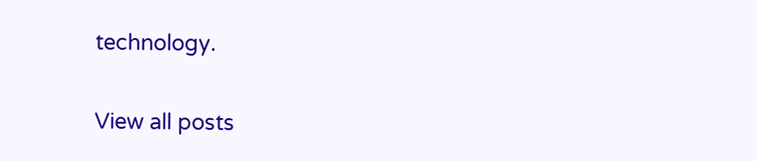technology.

View all posts